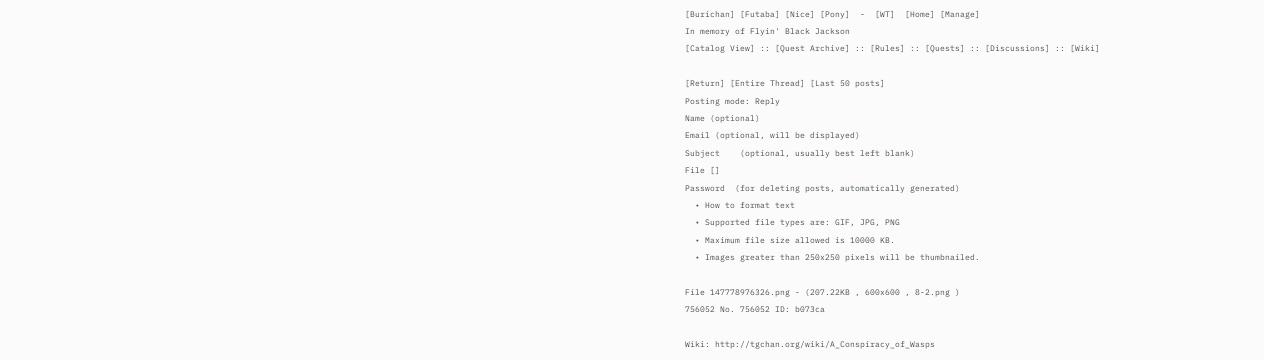[Burichan] [Futaba] [Nice] [Pony]  -  [WT]  [Home] [Manage]
In memory of Flyin' Black Jackson
[Catalog View] :: [Quest Archive] :: [Rules] :: [Quests] :: [Discussions] :: [Wiki]

[Return] [Entire Thread] [Last 50 posts]
Posting mode: Reply
Name (optional)
Email (optional, will be displayed)
Subject    (optional, usually best left blank)
File []
Password  (for deleting posts, automatically generated)
  • How to format text
  • Supported file types are: GIF, JPG, PNG
  • Maximum file size allowed is 10000 KB.
  • Images greater than 250x250 pixels will be thumbnailed.

File 147778976326.png - (207.22KB , 600x600 , 8-2.png )
756052 No. 756052 ID: b073ca

Wiki: http://tgchan.org/wiki/A_Conspiracy_of_Wasps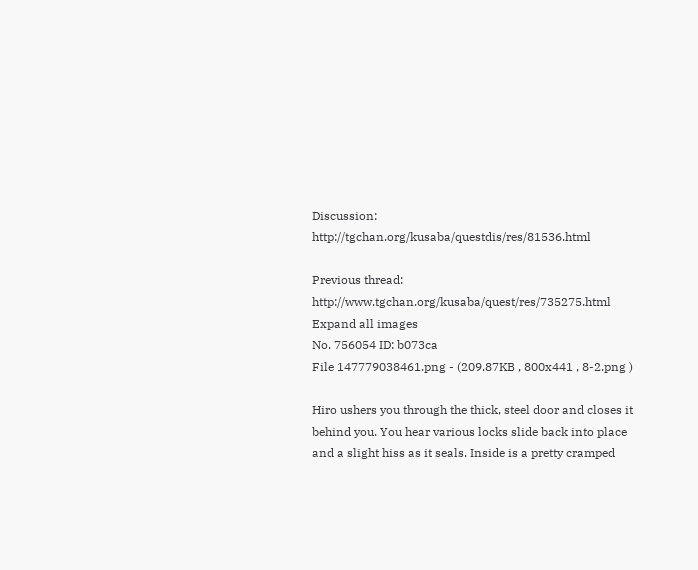Discussion: http://tgchan.org/kusaba/questdis/res/81536.html

Previous thread: http://www.tgchan.org/kusaba/quest/res/735275.html
Expand all images
No. 756054 ID: b073ca
File 147779038461.png - (209.87KB , 800x441 , 8-2.png )

Hiro ushers you through the thick, steel door and closes it behind you. You hear various locks slide back into place and a slight hiss as it seals. Inside is a pretty cramped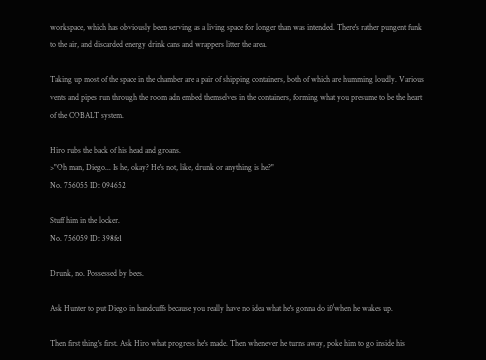workspace, which has obviously been serving as a living space for longer than was intended. There's rather pungent funk to the air, and discarded energy drink cans and wrappers litter the area.

Taking up most of the space in the chamber are a pair of shipping containers, both of which are humming loudly. Various vents and pipes run through the room adn embed themselves in the containers, forming what you presume to be the heart of the COBALT system.

Hiro rubs the back of his head and groans.
>"Oh man, Diego... Is he, okay? He's not, like, drunk or anything is he?"
No. 756055 ID: 094652

Stuff him in the locker.
No. 756059 ID: 398fe1

Drunk, no. Possessed by bees.

Ask Hunter to put Diego in handcuffs because you really have no idea what he's gonna do if/when he wakes up.

Then first thing's first. Ask Hiro what progress he's made. Then whenever he turns away, poke him to go inside his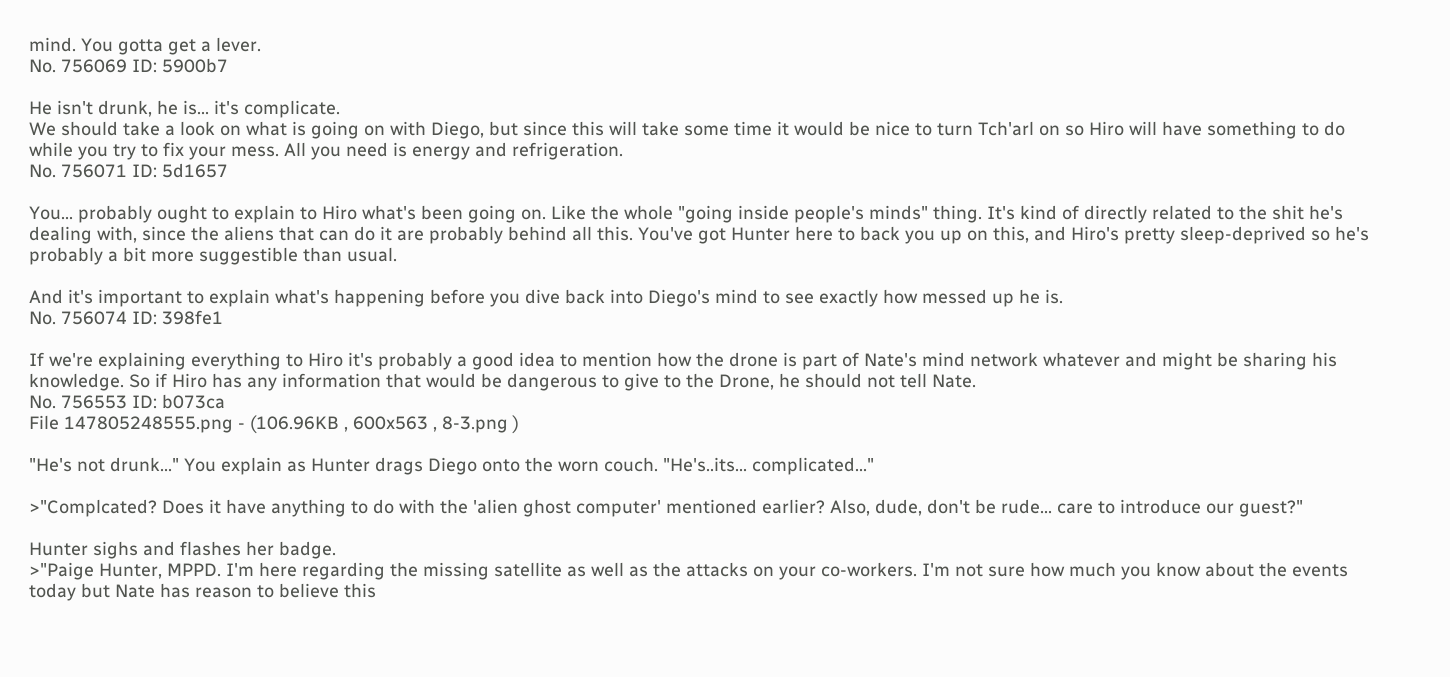mind. You gotta get a lever.
No. 756069 ID: 5900b7

He isn't drunk, he is... it's complicate.
We should take a look on what is going on with Diego, but since this will take some time it would be nice to turn Tch'arl on so Hiro will have something to do while you try to fix your mess. All you need is energy and refrigeration.
No. 756071 ID: 5d1657

You... probably ought to explain to Hiro what's been going on. Like the whole "going inside people's minds" thing. It's kind of directly related to the shit he's dealing with, since the aliens that can do it are probably behind all this. You've got Hunter here to back you up on this, and Hiro's pretty sleep-deprived so he's probably a bit more suggestible than usual.

And it's important to explain what's happening before you dive back into Diego's mind to see exactly how messed up he is.
No. 756074 ID: 398fe1

If we're explaining everything to Hiro it's probably a good idea to mention how the drone is part of Nate's mind network whatever and might be sharing his knowledge. So if Hiro has any information that would be dangerous to give to the Drone, he should not tell Nate.
No. 756553 ID: b073ca
File 147805248555.png - (106.96KB , 600x563 , 8-3.png )

"He's not drunk..." You explain as Hunter drags Diego onto the worn couch. "He's..its... complicated..."

>"Complcated? Does it have anything to do with the 'alien ghost computer' mentioned earlier? Also, dude, don't be rude... care to introduce our guest?"

Hunter sighs and flashes her badge.
>"Paige Hunter, MPPD. I'm here regarding the missing satellite as well as the attacks on your co-workers. I'm not sure how much you know about the events today but Nate has reason to believe this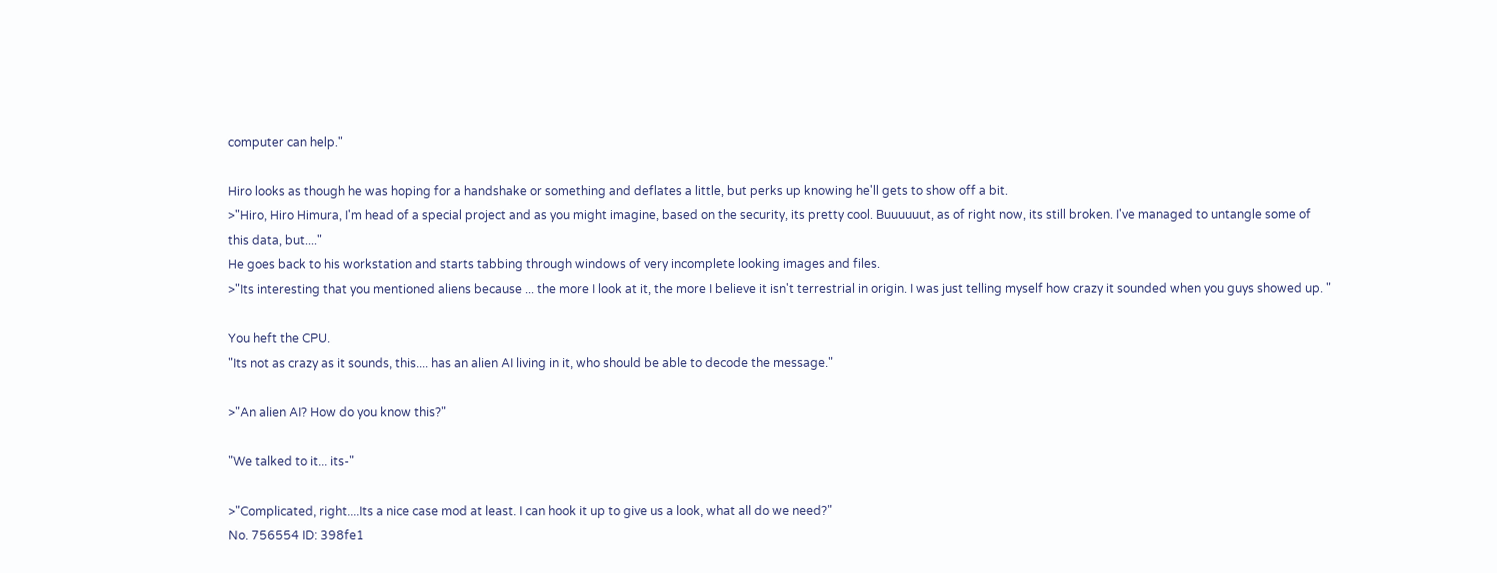computer can help."

Hiro looks as though he was hoping for a handshake or something and deflates a little, but perks up knowing he'll gets to show off a bit.
>"Hiro, Hiro Himura, I'm head of a special project and as you might imagine, based on the security, its pretty cool. Buuuuuut, as of right now, its still broken. I've managed to untangle some of this data, but...."
He goes back to his workstation and starts tabbing through windows of very incomplete looking images and files.
>"Its interesting that you mentioned aliens because ... the more I look at it, the more I believe it isn't terrestrial in origin. I was just telling myself how crazy it sounded when you guys showed up. "

You heft the CPU.
"Its not as crazy as it sounds, this.... has an alien AI living in it, who should be able to decode the message."

>"An alien AI? How do you know this?"

"We talked to it... its-"

>"Complicated, right....Its a nice case mod at least. I can hook it up to give us a look, what all do we need?"
No. 756554 ID: 398fe1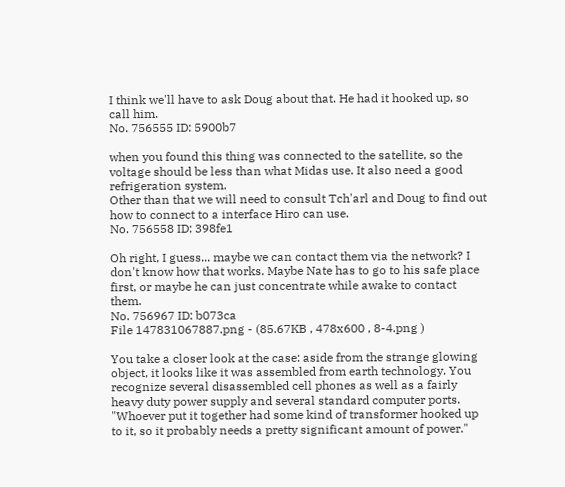I think we'll have to ask Doug about that. He had it hooked up, so call him.
No. 756555 ID: 5900b7

when you found this thing was connected to the satellite, so the voltage should be less than what Midas use. It also need a good refrigeration system.
Other than that we will need to consult Tch'arl and Doug to find out how to connect to a interface Hiro can use.
No. 756558 ID: 398fe1

Oh right, I guess... maybe we can contact them via the network? I don't know how that works. Maybe Nate has to go to his safe place first, or maybe he can just concentrate while awake to contact them.
No. 756967 ID: b073ca
File 147831067887.png - (85.67KB , 478x600 , 8-4.png )

You take a closer look at the case: aside from the strange glowing object, it looks like it was assembled from earth technology. You recognize several disassembled cell phones as well as a fairly heavy duty power supply and several standard computer ports.
"Whoever put it together had some kind of transformer hooked up to it, so it probably needs a pretty significant amount of power."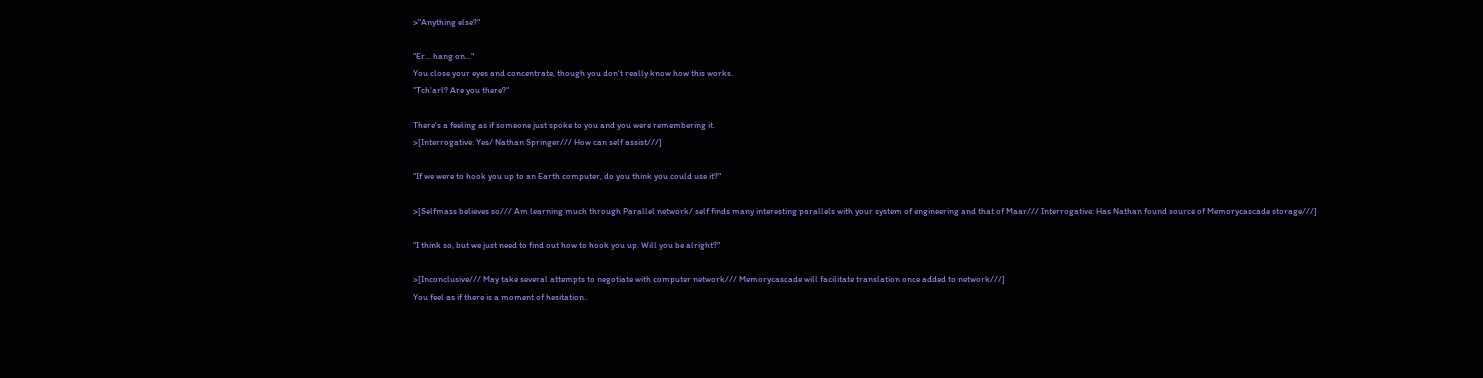>"Anything else?"

"Er... hang on..."
You close your eyes and concentrate, though you don't really know how this works.
"Tch'arl? Are you there?"

There's a feeling as if someone just spoke to you and you were remembering it.
>[Interrogative: Yes/ Nathan Springer/// How can self assist///]

"If we were to hook you up to an Earth computer, do you think you could use it?"

>[Selfmass believes so/// Am learning much through Parallel network/ self finds many interesting parallels with your system of engineering and that of Maar/// Interrogative: Has Nathan found source of Memorycascade storage///]

"I think so, but we just need to find out how to hook you up. Will you be alright?"

>[Inconclusive/// May take several attempts to negotiate with computer network/// Memorycascade will facilitate translation once added to network///]
You feel as if there is a moment of hesitation..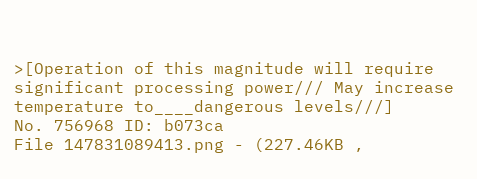>[Operation of this magnitude will require significant processing power/// May increase temperature to____dangerous levels///]
No. 756968 ID: b073ca
File 147831089413.png - (227.46KB ,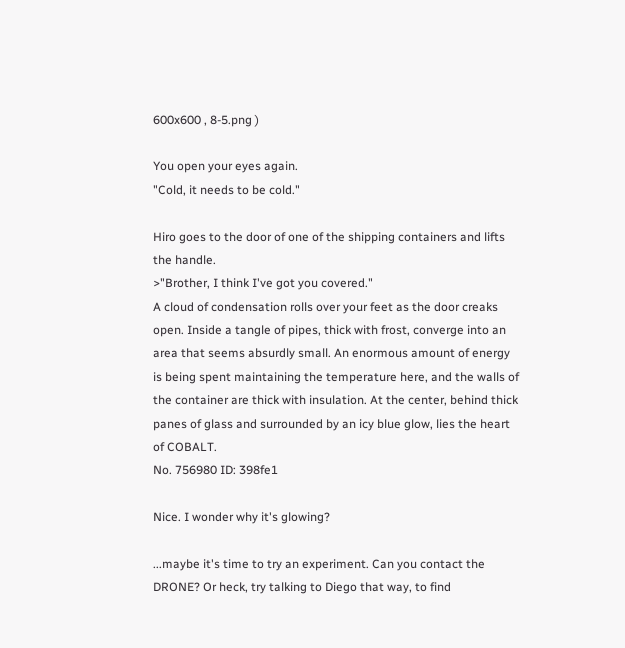600x600 , 8-5.png )

You open your eyes again.
"Cold, it needs to be cold."

Hiro goes to the door of one of the shipping containers and lifts the handle.
>"Brother, I think I've got you covered."
A cloud of condensation rolls over your feet as the door creaks open. Inside a tangle of pipes, thick with frost, converge into an area that seems absurdly small. An enormous amount of energy is being spent maintaining the temperature here, and the walls of the container are thick with insulation. At the center, behind thick panes of glass and surrounded by an icy blue glow, lies the heart of COBALT.
No. 756980 ID: 398fe1

Nice. I wonder why it's glowing?

...maybe it's time to try an experiment. Can you contact the DRONE? Or heck, try talking to Diego that way, to find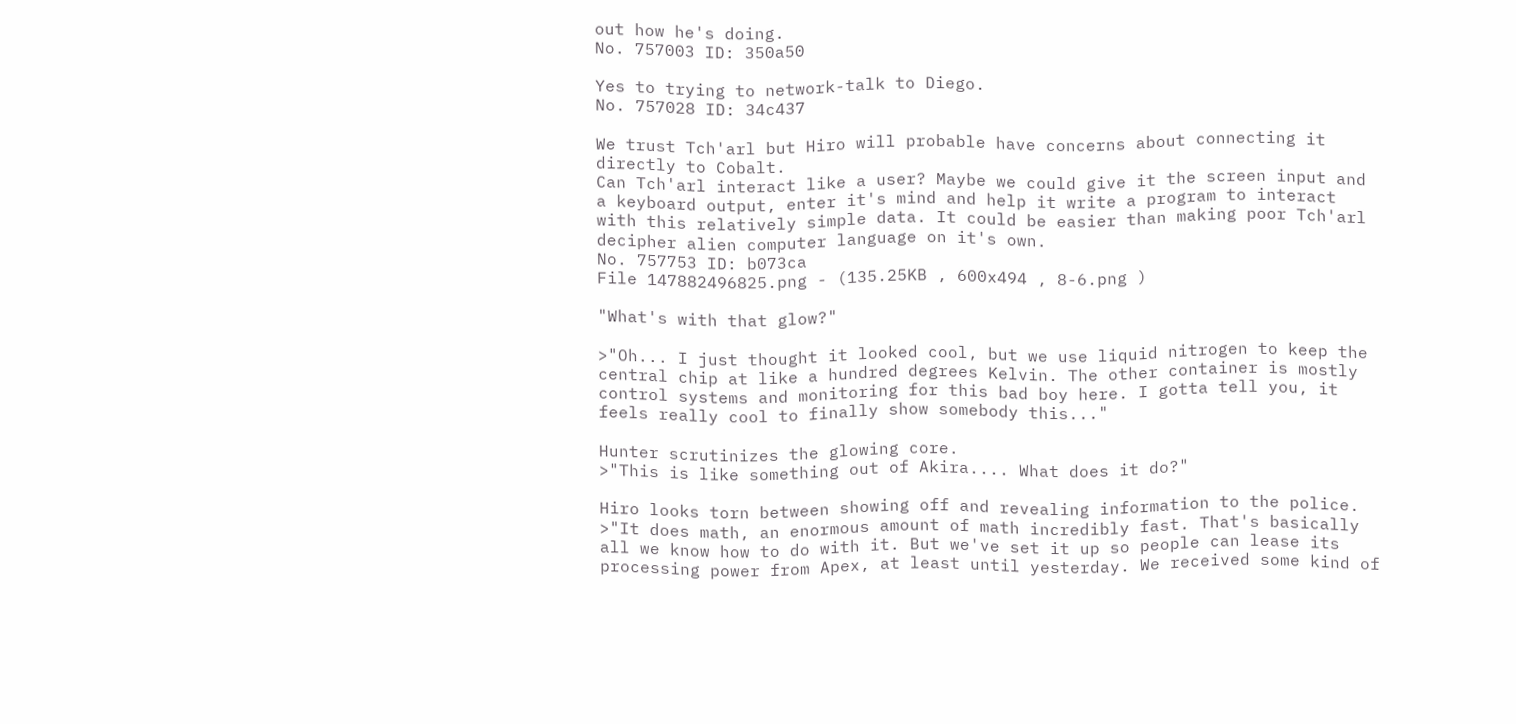out how he's doing.
No. 757003 ID: 350a50

Yes to trying to network-talk to Diego.
No. 757028 ID: 34c437

We trust Tch'arl but Hiro will probable have concerns about connecting it directly to Cobalt.
Can Tch'arl interact like a user? Maybe we could give it the screen input and a keyboard output, enter it's mind and help it write a program to interact with this relatively simple data. It could be easier than making poor Tch'arl decipher alien computer language on it's own.
No. 757753 ID: b073ca
File 147882496825.png - (135.25KB , 600x494 , 8-6.png )

"What's with that glow?"

>"Oh... I just thought it looked cool, but we use liquid nitrogen to keep the central chip at like a hundred degrees Kelvin. The other container is mostly control systems and monitoring for this bad boy here. I gotta tell you, it feels really cool to finally show somebody this..."

Hunter scrutinizes the glowing core.
>"This is like something out of Akira.... What does it do?"

Hiro looks torn between showing off and revealing information to the police.
>"It does math, an enormous amount of math incredibly fast. That's basically all we know how to do with it. But we've set it up so people can lease its processing power from Apex, at least until yesterday. We received some kind of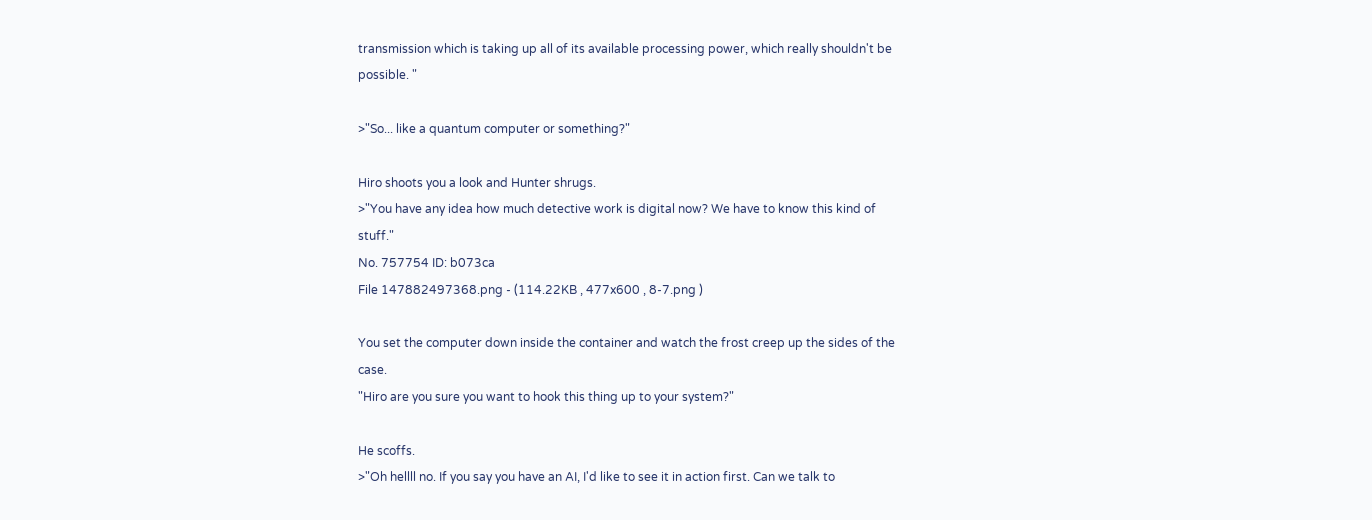transmission which is taking up all of its available processing power, which really shouldn't be possible. "

>"So... like a quantum computer or something?"

Hiro shoots you a look and Hunter shrugs.
>"You have any idea how much detective work is digital now? We have to know this kind of stuff."
No. 757754 ID: b073ca
File 147882497368.png - (114.22KB , 477x600 , 8-7.png )

You set the computer down inside the container and watch the frost creep up the sides of the case.
"Hiro are you sure you want to hook this thing up to your system?"

He scoffs.
>"Oh hellll no. If you say you have an AI, I'd like to see it in action first. Can we talk to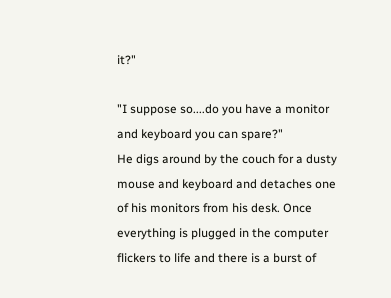it?"

"I suppose so....do you have a monitor and keyboard you can spare?"
He digs around by the couch for a dusty mouse and keyboard and detaches one of his monitors from his desk. Once everything is plugged in the computer flickers to life and there is a burst of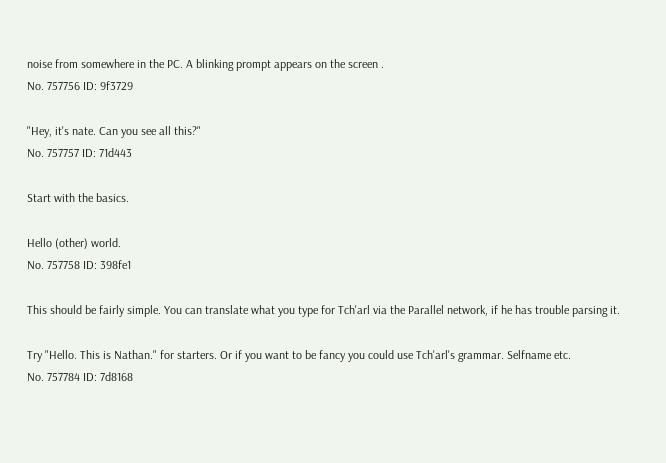noise from somewhere in the PC. A blinking prompt appears on the screen .
No. 757756 ID: 9f3729

"Hey, it's nate. Can you see all this?"
No. 757757 ID: 71d443

Start with the basics.

Hello (other) world.
No. 757758 ID: 398fe1

This should be fairly simple. You can translate what you type for Tch'arl via the Parallel network, if he has trouble parsing it.

Try "Hello. This is Nathan." for starters. Or if you want to be fancy you could use Tch'arl's grammar. Selfname etc.
No. 757784 ID: 7d8168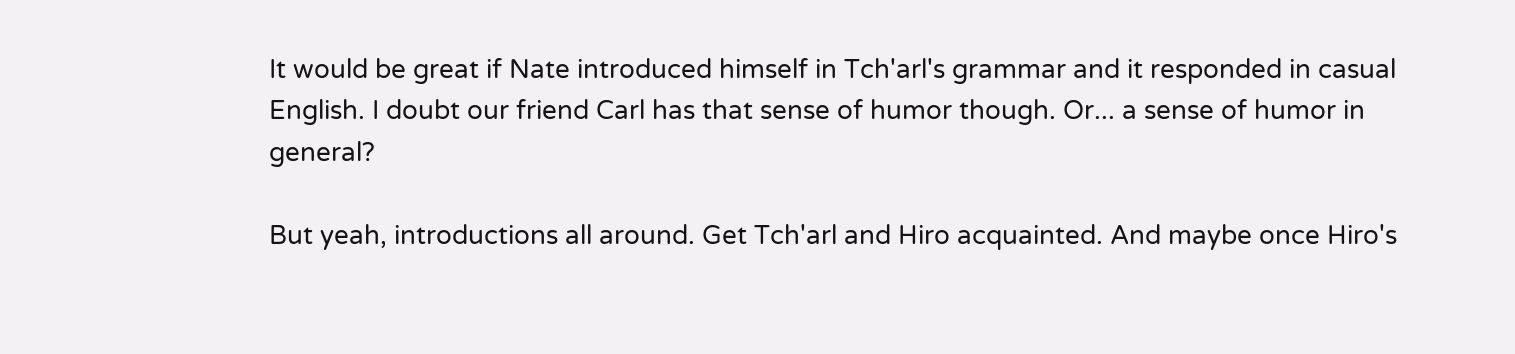It would be great if Nate introduced himself in Tch'arl's grammar and it responded in casual English. I doubt our friend Carl has that sense of humor though. Or... a sense of humor in general?

But yeah, introductions all around. Get Tch'arl and Hiro acquainted. And maybe once Hiro's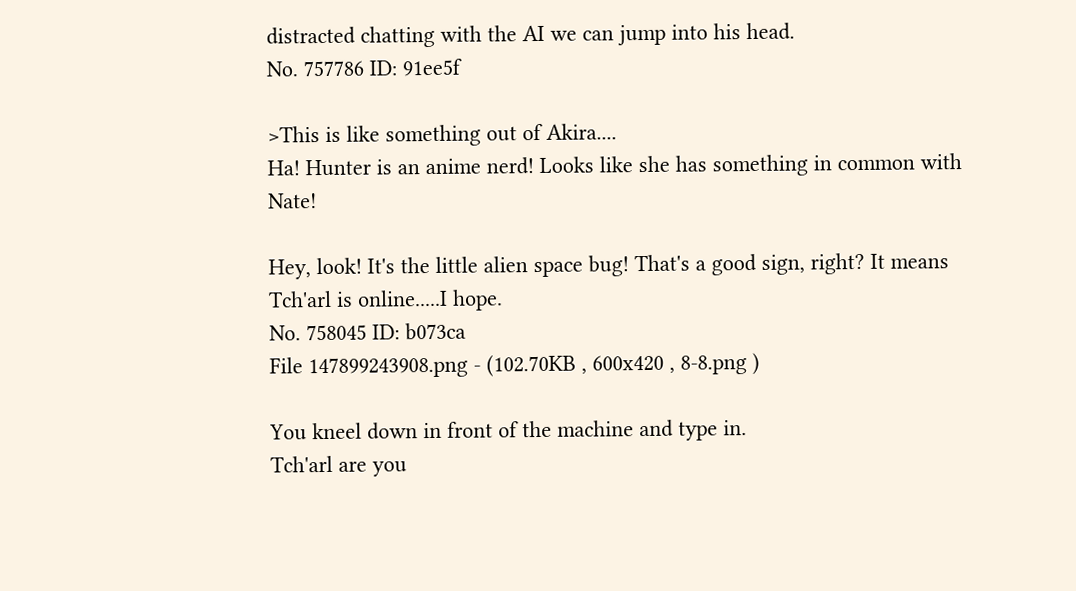distracted chatting with the AI we can jump into his head.
No. 757786 ID: 91ee5f

>This is like something out of Akira....
Ha! Hunter is an anime nerd! Looks like she has something in common with Nate!

Hey, look! It's the little alien space bug! That's a good sign, right? It means Tch'arl is online.....I hope.
No. 758045 ID: b073ca
File 147899243908.png - (102.70KB , 600x420 , 8-8.png )

You kneel down in front of the machine and type in.
Tch'arl are you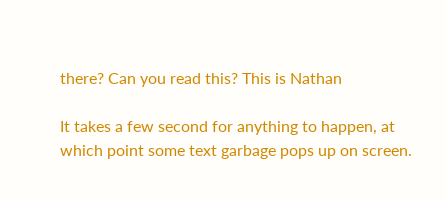there? Can you read this? This is Nathan

It takes a few second for anything to happen, at which point some text garbage pops up on screen.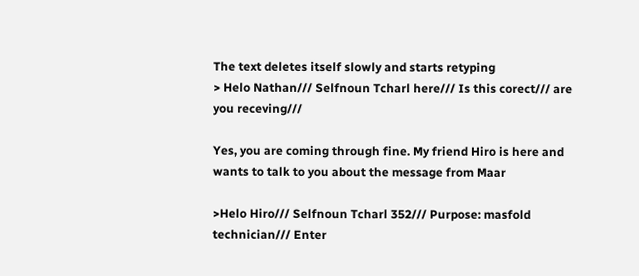The text deletes itself slowly and starts retyping
> Helo Nathan/// Selfnoun Tcharl here/// Is this corect/// are you receving///

Yes, you are coming through fine. My friend Hiro is here and wants to talk to you about the message from Maar

>Helo Hiro/// Selfnoun Tcharl 352/// Purpose: masfold technician/// Enter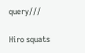query///

Hiro squats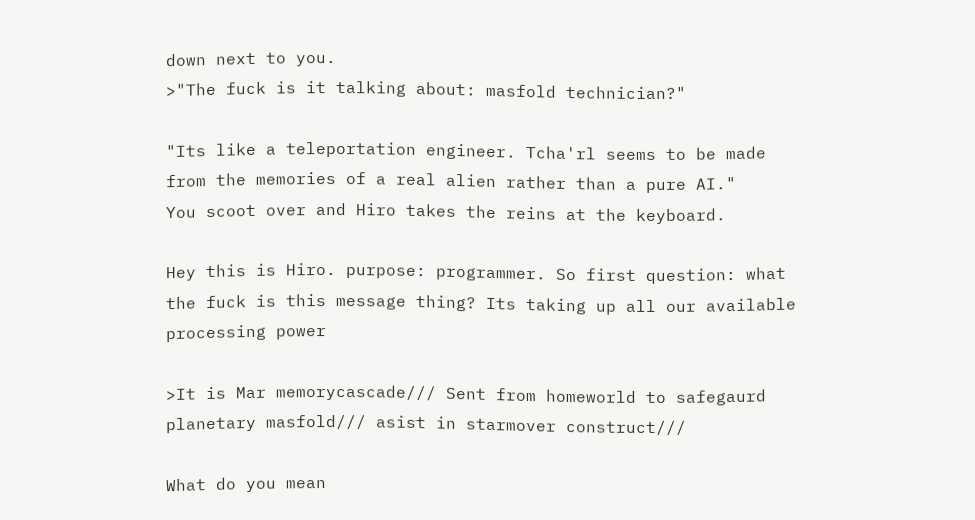down next to you.
>"The fuck is it talking about: masfold technician?"

"Its like a teleportation engineer. Tcha'rl seems to be made from the memories of a real alien rather than a pure AI."
You scoot over and Hiro takes the reins at the keyboard.

Hey this is Hiro. purpose: programmer. So first question: what the fuck is this message thing? Its taking up all our available processing power

>It is Mar memorycascade/// Sent from homeworld to safegaurd planetary masfold/// asist in starmover construct///

What do you mean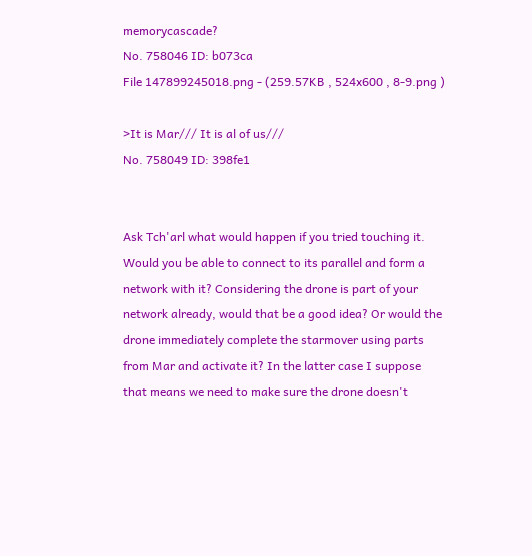memorycascade?
No. 758046 ID: b073ca
File 147899245018.png - (259.57KB , 524x600 , 8-9.png )

>It is Mar/// It is al of us///
No. 758049 ID: 398fe1


Ask Tch'arl what would happen if you tried touching it. Would you be able to connect to its parallel and form a network with it? Considering the drone is part of your network already, would that be a good idea? Or would the drone immediately complete the starmover using parts from Mar and activate it? In the latter case I suppose that means we need to make sure the drone doesn't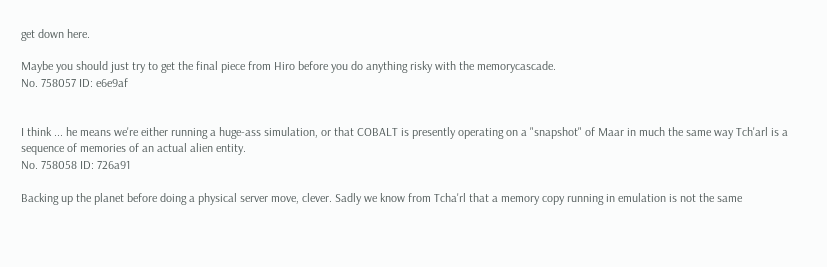get down here.

Maybe you should just try to get the final piece from Hiro before you do anything risky with the memorycascade.
No. 758057 ID: e6e9af


I think ... he means we're either running a huge-ass simulation, or that COBALT is presently operating on a "snapshot" of Maar in much the same way Tch'arl is a sequence of memories of an actual alien entity.
No. 758058 ID: 726a91

Backing up the planet before doing a physical server move, clever. Sadly we know from Tcha'rl that a memory copy running in emulation is not the same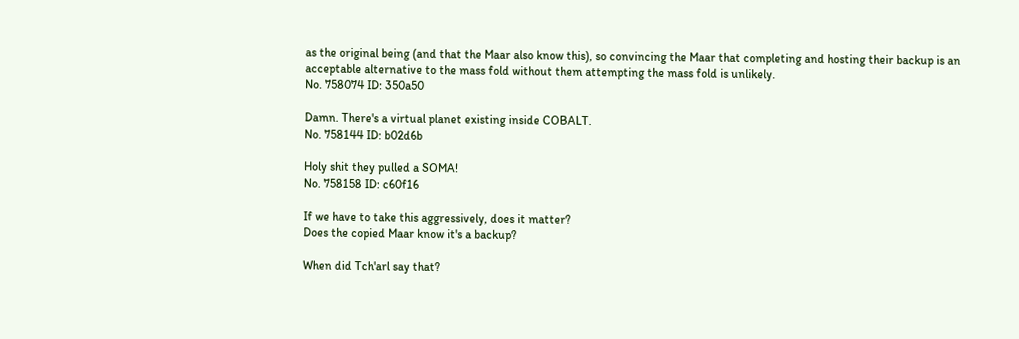as the original being (and that the Maar also know this), so convincing the Maar that completing and hosting their backup is an acceptable alternative to the mass fold without them attempting the mass fold is unlikely.
No. 758074 ID: 350a50

Damn. There's a virtual planet existing inside COBALT.
No. 758144 ID: b02d6b

Holy shit they pulled a SOMA!
No. 758158 ID: c60f16

If we have to take this aggressively, does it matter?
Does the copied Maar know it's a backup?

When did Tch'arl say that?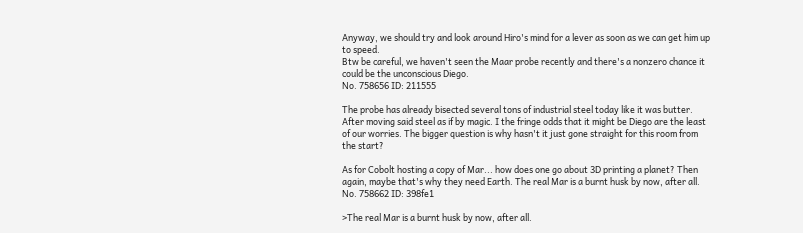Anyway, we should try and look around Hiro's mind for a lever as soon as we can get him up to speed.
Btw be careful, we haven't seen the Maar probe recently and there's a nonzero chance it could be the unconscious Diego.
No. 758656 ID: 211555

The probe has already bisected several tons of industrial steel today like it was butter. After moving said steel as if by magic. I the fringe odds that it might be Diego are the least of our worries. The bigger question is why hasn't it just gone straight for this room from the start?

As for Cobolt hosting a copy of Mar... how does one go about 3D printing a planet? Then again, maybe that's why they need Earth. The real Mar is a burnt husk by now, after all.
No. 758662 ID: 398fe1

>The real Mar is a burnt husk by now, after all.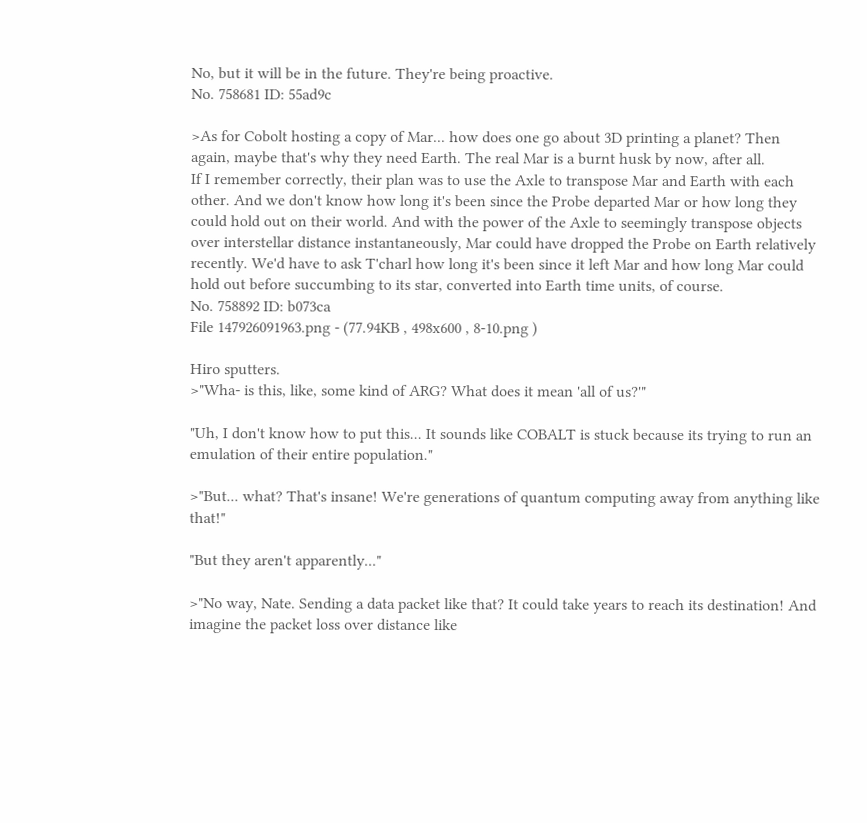No, but it will be in the future. They're being proactive.
No. 758681 ID: 55ad9c

>As for Cobolt hosting a copy of Mar... how does one go about 3D printing a planet? Then again, maybe that's why they need Earth. The real Mar is a burnt husk by now, after all.
If I remember correctly, their plan was to use the Axle to transpose Mar and Earth with each other. And we don't know how long it's been since the Probe departed Mar or how long they could hold out on their world. And with the power of the Axle to seemingly transpose objects over interstellar distance instantaneously, Mar could have dropped the Probe on Earth relatively recently. We'd have to ask T'charl how long it's been since it left Mar and how long Mar could hold out before succumbing to its star, converted into Earth time units, of course.
No. 758892 ID: b073ca
File 147926091963.png - (77.94KB , 498x600 , 8-10.png )

Hiro sputters.
>"Wha- is this, like, some kind of ARG? What does it mean 'all of us?'"

"Uh, I don't know how to put this... It sounds like COBALT is stuck because its trying to run an emulation of their entire population."

>"But... what? That's insane! We're generations of quantum computing away from anything like that!"

"But they aren't apparently..."

>"No way, Nate. Sending a data packet like that? It could take years to reach its destination! And imagine the packet loss over distance like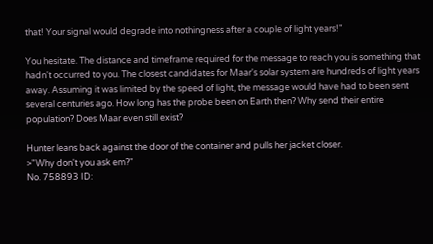that! Your signal would degrade into nothingness after a couple of light years!"

You hesitate. The distance and timeframe required for the message to reach you is something that hadn't occurred to you. The closest candidates for Maar's solar system are hundreds of light years away. Assuming it was limited by the speed of light, the message would have had to been sent several centuries ago. How long has the probe been on Earth then? Why send their entire population? Does Maar even still exist?

Hunter leans back against the door of the container and pulls her jacket closer.
>"Why don't you ask em?"
No. 758893 ID: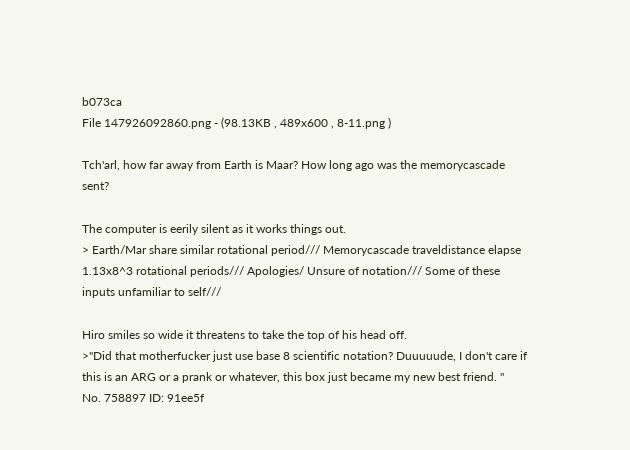b073ca
File 147926092860.png - (98.13KB , 489x600 , 8-11.png )

Tch'arl, how far away from Earth is Maar? How long ago was the memorycascade sent?

The computer is eerily silent as it works things out.
> Earth/Mar share similar rotational period/// Memorycascade traveldistance elapse 1.13x8^3 rotational periods/// Apologies/ Unsure of notation/// Some of these inputs unfamiliar to self///

Hiro smiles so wide it threatens to take the top of his head off.
>"Did that motherfucker just use base 8 scientific notation? Duuuuude, I don't care if this is an ARG or a prank or whatever, this box just became my new best friend. "
No. 758897 ID: 91ee5f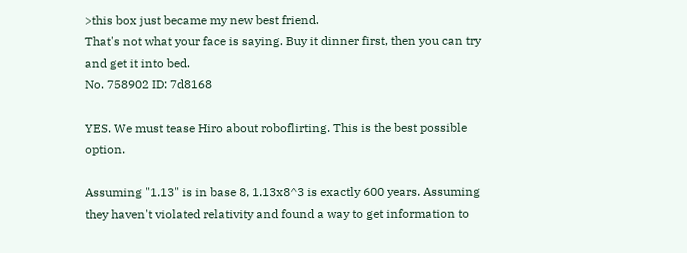>this box just became my new best friend.
That's not what your face is saying. Buy it dinner first, then you can try and get it into bed.
No. 758902 ID: 7d8168

YES. We must tease Hiro about roboflirting. This is the best possible option.

Assuming "1.13" is in base 8, 1.13x8^3 is exactly 600 years. Assuming they haven't violated relativity and found a way to get information to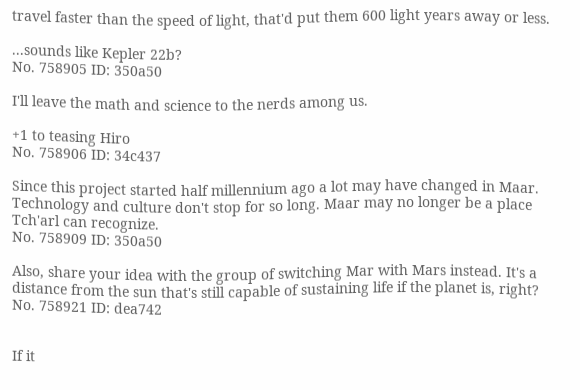travel faster than the speed of light, that'd put them 600 light years away or less.

...sounds like Kepler 22b?
No. 758905 ID: 350a50

I'll leave the math and science to the nerds among us.

+1 to teasing Hiro
No. 758906 ID: 34c437

Since this project started half millennium ago a lot may have changed in Maar. Technology and culture don't stop for so long. Maar may no longer be a place Tch'arl can recognize.
No. 758909 ID: 350a50

Also, share your idea with the group of switching Mar with Mars instead. It's a distance from the sun that's still capable of sustaining life if the planet is, right?
No. 758921 ID: dea742


If it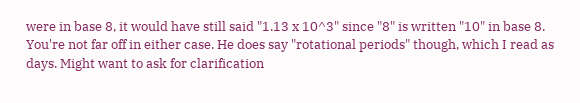were in base 8, it would have still said "1.13 x 10^3" since "8" is written "10" in base 8. You're not far off in either case. He does say "rotational periods" though, which I read as days. Might want to ask for clarification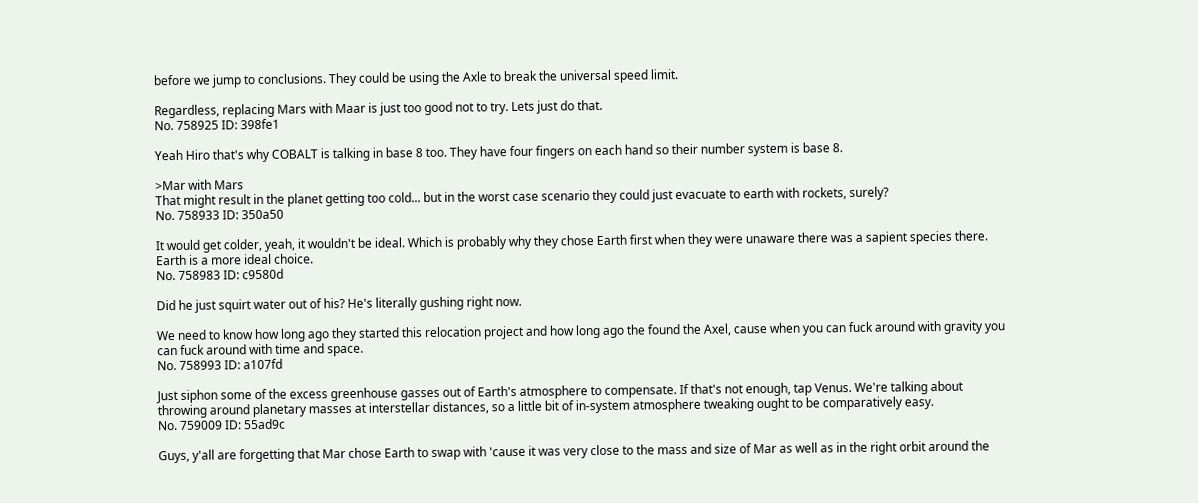before we jump to conclusions. They could be using the Axle to break the universal speed limit.

Regardless, replacing Mars with Maar is just too good not to try. Lets just do that.
No. 758925 ID: 398fe1

Yeah Hiro that's why COBALT is talking in base 8 too. They have four fingers on each hand so their number system is base 8.

>Mar with Mars
That might result in the planet getting too cold... but in the worst case scenario they could just evacuate to earth with rockets, surely?
No. 758933 ID: 350a50

It would get colder, yeah, it wouldn't be ideal. Which is probably why they chose Earth first when they were unaware there was a sapient species there. Earth is a more ideal choice.
No. 758983 ID: c9580d

Did he just squirt water out of his? He's literally gushing right now.

We need to know how long ago they started this relocation project and how long ago the found the Axel, cause when you can fuck around with gravity you can fuck around with time and space.
No. 758993 ID: a107fd

Just siphon some of the excess greenhouse gasses out of Earth's atmosphere to compensate. If that's not enough, tap Venus. We're talking about throwing around planetary masses at interstellar distances, so a little bit of in-system atmosphere tweaking ought to be comparatively easy.
No. 759009 ID: 55ad9c

Guys, y'all are forgetting that Mar chose Earth to swap with 'cause it was very close to the mass and size of Mar as well as in the right orbit around the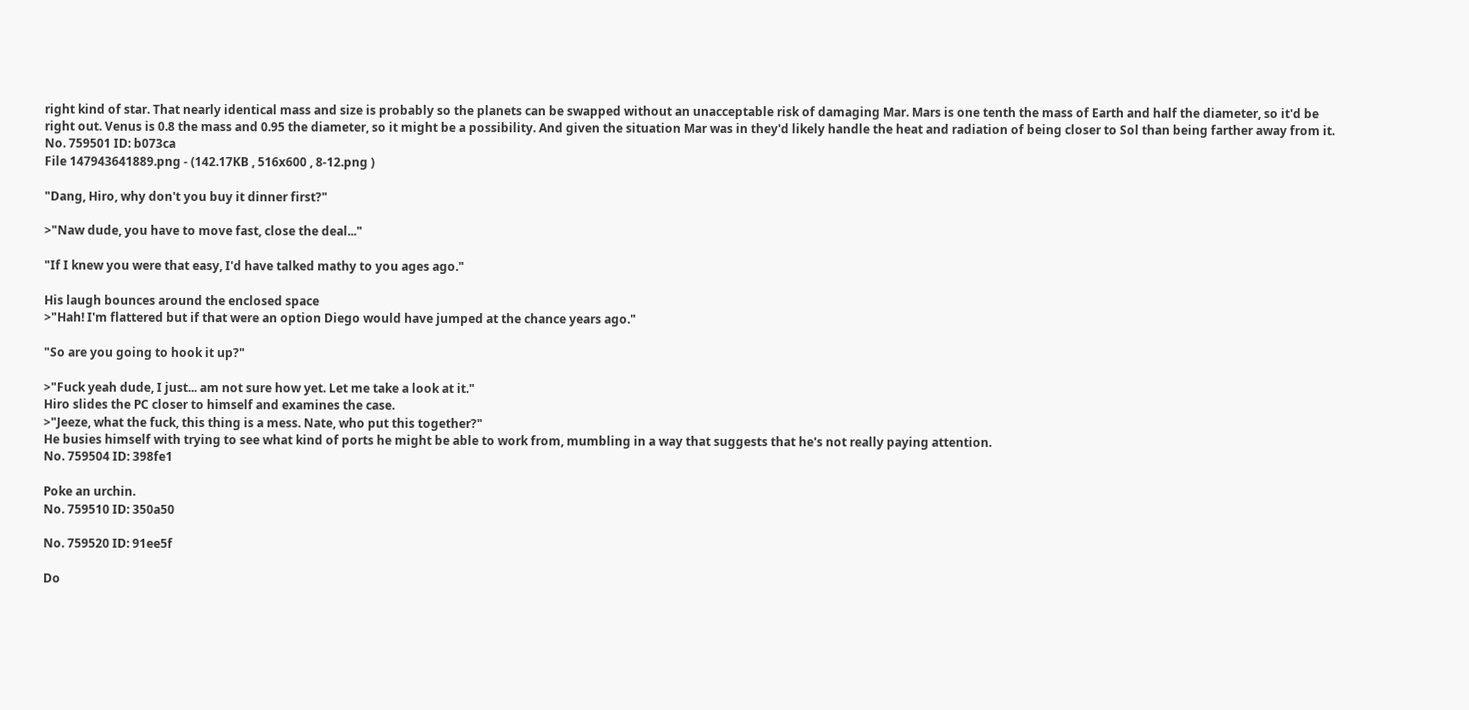right kind of star. That nearly identical mass and size is probably so the planets can be swapped without an unacceptable risk of damaging Mar. Mars is one tenth the mass of Earth and half the diameter, so it'd be right out. Venus is 0.8 the mass and 0.95 the diameter, so it might be a possibility. And given the situation Mar was in they'd likely handle the heat and radiation of being closer to Sol than being farther away from it.
No. 759501 ID: b073ca
File 147943641889.png - (142.17KB , 516x600 , 8-12.png )

"Dang, Hiro, why don't you buy it dinner first?"

>"Naw dude, you have to move fast, close the deal..."

"If I knew you were that easy, I'd have talked mathy to you ages ago."

His laugh bounces around the enclosed space
>"Hah! I'm flattered but if that were an option Diego would have jumped at the chance years ago."

"So are you going to hook it up?"

>"Fuck yeah dude, I just... am not sure how yet. Let me take a look at it."
Hiro slides the PC closer to himself and examines the case.
>"Jeeze, what the fuck, this thing is a mess. Nate, who put this together?"
He busies himself with trying to see what kind of ports he might be able to work from, mumbling in a way that suggests that he's not really paying attention.
No. 759504 ID: 398fe1

Poke an urchin.
No. 759510 ID: 350a50

No. 759520 ID: 91ee5f

Do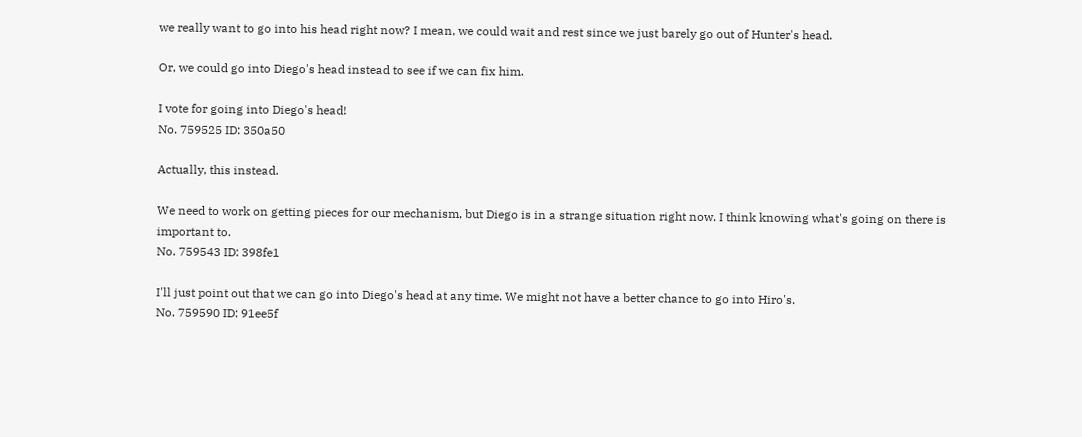we really want to go into his head right now? I mean, we could wait and rest since we just barely go out of Hunter's head.

Or, we could go into Diego's head instead to see if we can fix him.

I vote for going into Diego's head!
No. 759525 ID: 350a50

Actually, this instead.

We need to work on getting pieces for our mechanism, but Diego is in a strange situation right now. I think knowing what's going on there is important to.
No. 759543 ID: 398fe1

I'll just point out that we can go into Diego's head at any time. We might not have a better chance to go into Hiro's.
No. 759590 ID: 91ee5f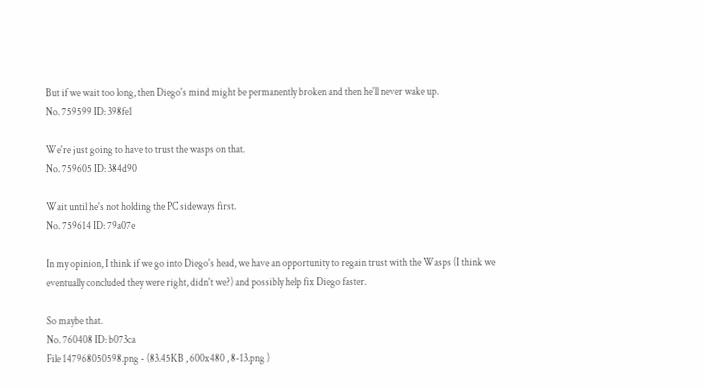But if we wait too long, then Diego's mind might be permanently broken and then he'll never wake up.
No. 759599 ID: 398fe1

We're just going to have to trust the wasps on that.
No. 759605 ID: 384d90

Wait until he's not holding the PC sideways first.
No. 759614 ID: 79a07e

In my opinion, I think if we go into Diego's head, we have an opportunity to regain trust with the Wasps (I think we eventually concluded they were right, didn't we?) and possibly help fix Diego faster.

So maybe that.
No. 760408 ID: b073ca
File 147968050598.png - (83.45KB , 600x480 , 8-13.png )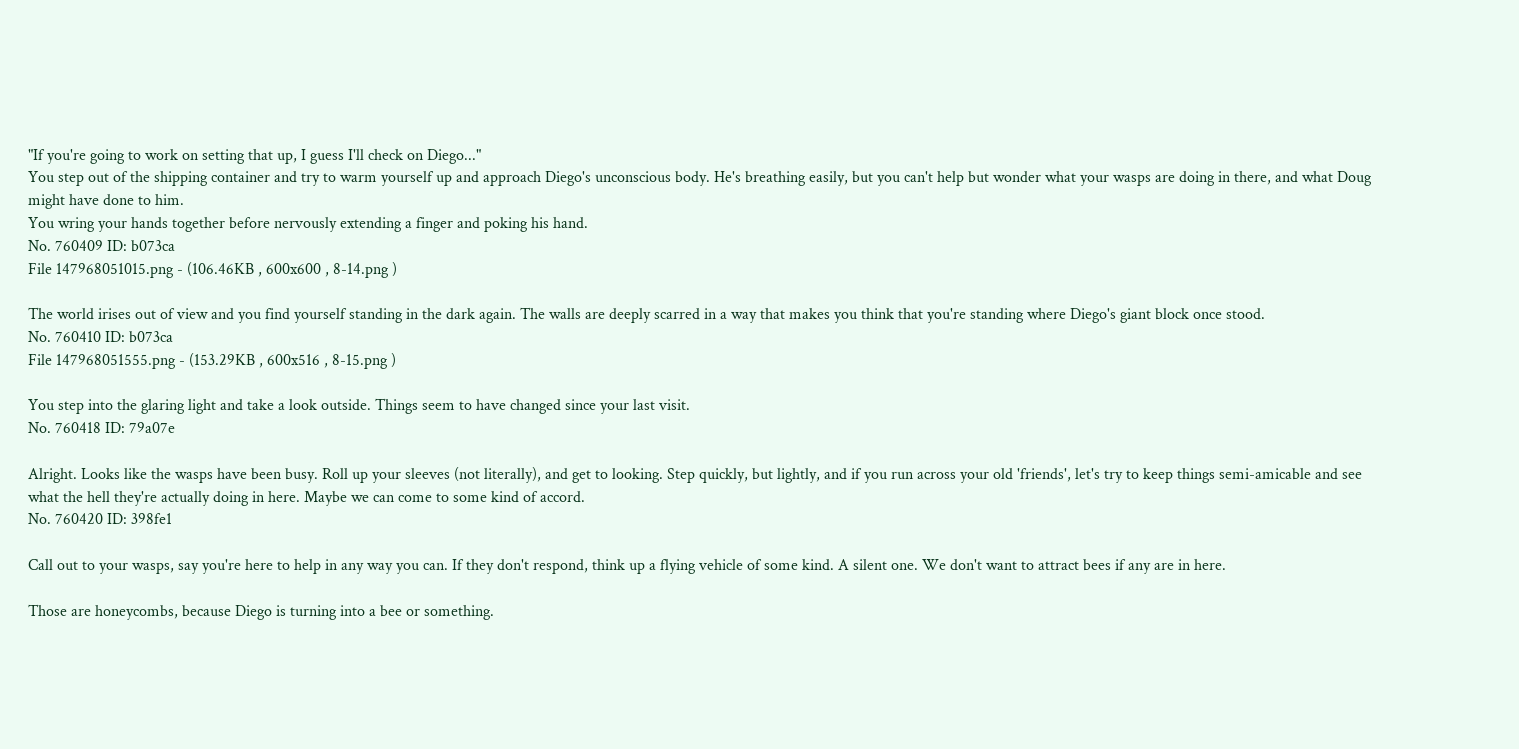"If you're going to work on setting that up, I guess I'll check on Diego..."
You step out of the shipping container and try to warm yourself up and approach Diego's unconscious body. He's breathing easily, but you can't help but wonder what your wasps are doing in there, and what Doug might have done to him.
You wring your hands together before nervously extending a finger and poking his hand.
No. 760409 ID: b073ca
File 147968051015.png - (106.46KB , 600x600 , 8-14.png )

The world irises out of view and you find yourself standing in the dark again. The walls are deeply scarred in a way that makes you think that you're standing where Diego's giant block once stood.
No. 760410 ID: b073ca
File 147968051555.png - (153.29KB , 600x516 , 8-15.png )

You step into the glaring light and take a look outside. Things seem to have changed since your last visit.
No. 760418 ID: 79a07e

Alright. Looks like the wasps have been busy. Roll up your sleeves (not literally), and get to looking. Step quickly, but lightly, and if you run across your old 'friends', let's try to keep things semi-amicable and see what the hell they're actually doing in here. Maybe we can come to some kind of accord.
No. 760420 ID: 398fe1

Call out to your wasps, say you're here to help in any way you can. If they don't respond, think up a flying vehicle of some kind. A silent one. We don't want to attract bees if any are in here.

Those are honeycombs, because Diego is turning into a bee or something.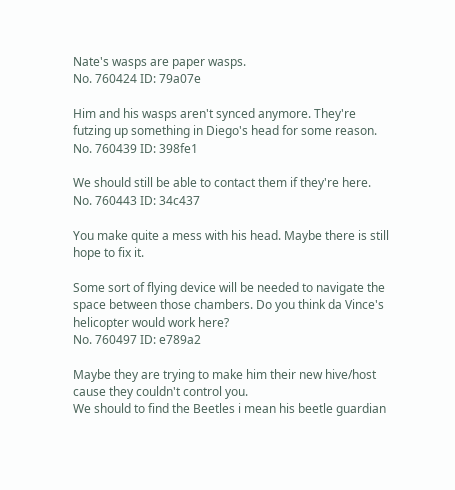Nate's wasps are paper wasps.
No. 760424 ID: 79a07e

Him and his wasps aren't synced anymore. They're futzing up something in Diego's head for some reason.
No. 760439 ID: 398fe1

We should still be able to contact them if they're here.
No. 760443 ID: 34c437

You make quite a mess with his head. Maybe there is still hope to fix it.

Some sort of flying device will be needed to navigate the space between those chambers. Do you think da Vince's helicopter would work here?
No. 760497 ID: e789a2

Maybe they are trying to make him their new hive/host cause they couldn't control you.
We should to find the Beetles i mean his beetle guardian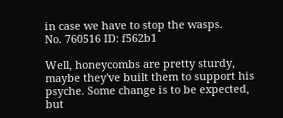in case we have to stop the wasps.
No. 760516 ID: f562b1

Well, honeycombs are pretty sturdy, maybe they've built them to support his psyche. Some change is to be expected, but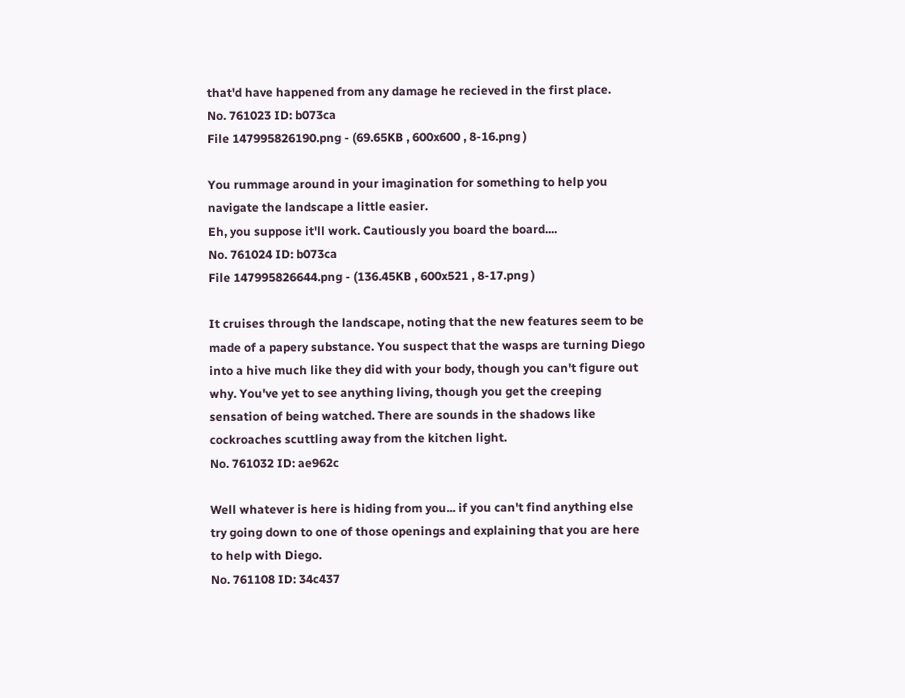that'd have happened from any damage he recieved in the first place.
No. 761023 ID: b073ca
File 147995826190.png - (69.65KB , 600x600 , 8-16.png )

You rummage around in your imagination for something to help you navigate the landscape a little easier.
Eh, you suppose it'll work. Cautiously you board the board....
No. 761024 ID: b073ca
File 147995826644.png - (136.45KB , 600x521 , 8-17.png )

It cruises through the landscape, noting that the new features seem to be made of a papery substance. You suspect that the wasps are turning Diego into a hive much like they did with your body, though you can't figure out why. You've yet to see anything living, though you get the creeping sensation of being watched. There are sounds in the shadows like cockroaches scuttling away from the kitchen light.
No. 761032 ID: ae962c

Well whatever is here is hiding from you... if you can't find anything else try going down to one of those openings and explaining that you are here to help with Diego.
No. 761108 ID: 34c437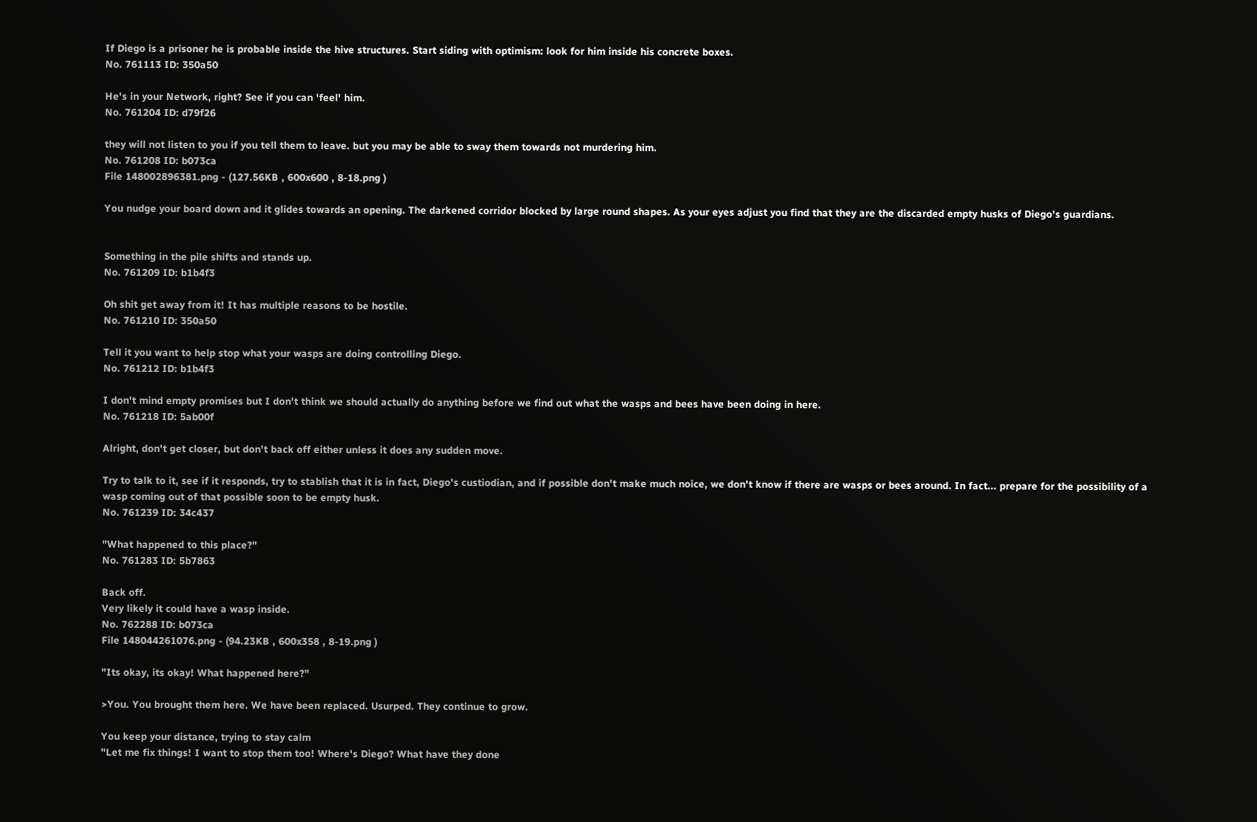If Diego is a prisoner he is probable inside the hive structures. Start siding with optimism: look for him inside his concrete boxes.
No. 761113 ID: 350a50

He's in your Network, right? See if you can 'feel' him.
No. 761204 ID: d79f26

they will not listen to you if you tell them to leave. but you may be able to sway them towards not murdering him.
No. 761208 ID: b073ca
File 148002896381.png - (127.56KB , 600x600 , 8-18.png )

You nudge your board down and it glides towards an opening. The darkened corridor blocked by large round shapes. As your eyes adjust you find that they are the discarded empty husks of Diego's guardians.


Something in the pile shifts and stands up.
No. 761209 ID: b1b4f3

Oh shit get away from it! It has multiple reasons to be hostile.
No. 761210 ID: 350a50

Tell it you want to help stop what your wasps are doing controlling Diego.
No. 761212 ID: b1b4f3

I don't mind empty promises but I don't think we should actually do anything before we find out what the wasps and bees have been doing in here.
No. 761218 ID: 5ab00f

Alright, don't get closer, but don't back off either unless it does any sudden move.

Try to talk to it, see if it responds, try to stablish that it is in fact, Diego's custiodian, and if possible don't make much noice, we don't know if there are wasps or bees around. In fact... prepare for the possibility of a wasp coming out of that possible soon to be empty husk.
No. 761239 ID: 34c437

"What happened to this place?"
No. 761283 ID: 5b7863

Back off.
Very likely it could have a wasp inside.
No. 762288 ID: b073ca
File 148044261076.png - (94.23KB , 600x358 , 8-19.png )

"Its okay, its okay! What happened here?"

>You. You brought them here. We have been replaced. Usurped. They continue to grow.

You keep your distance, trying to stay calm
"Let me fix things! I want to stop them too! Where's Diego? What have they done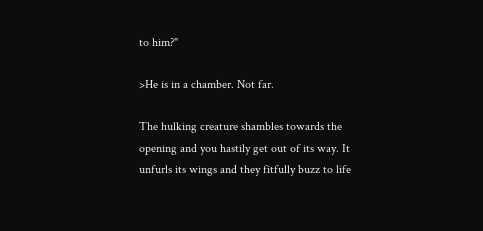to him?"

>He is in a chamber. Not far.

The hulking creature shambles towards the opening and you hastily get out of its way. It unfurls its wings and they fitfully buzz to life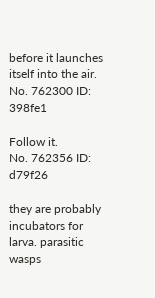before it launches itself into the air.
No. 762300 ID: 398fe1

Follow it.
No. 762356 ID: d79f26

they are probably incubators for larva. parasitic wasps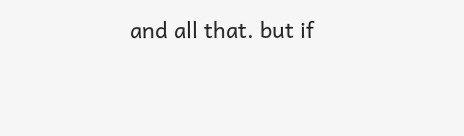and all that. but if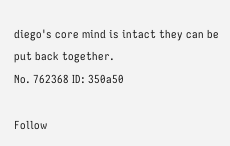diego's core mind is intact they can be put back together.
No. 762368 ID: 350a50

Follow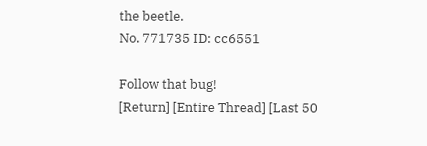the beetle.
No. 771735 ID: cc6551

Follow that bug!
[Return] [Entire Thread] [Last 50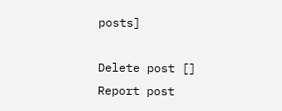posts]

Delete post []
Report post